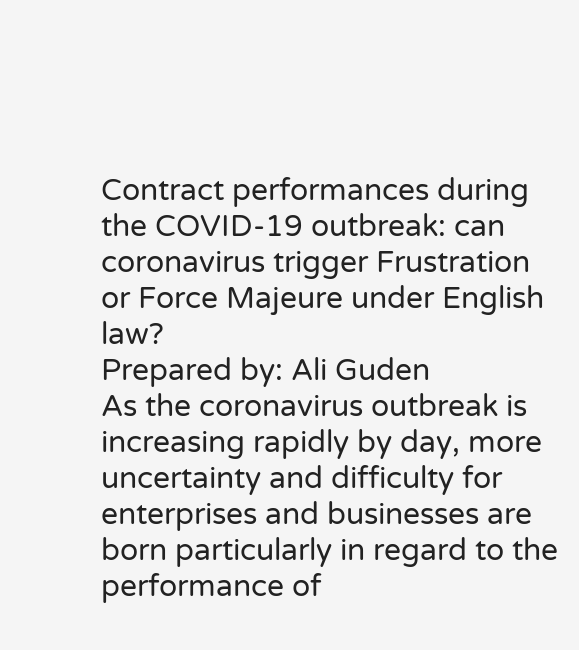Contract performances during the COVID-19 outbreak: can coronavirus trigger Frustration or Force Majeure under English law?
Prepared by: Ali Guden
As the coronavirus outbreak is increasing rapidly by day, more uncertainty and difficulty for enterprises and businesses are born particularly in regard to the performance of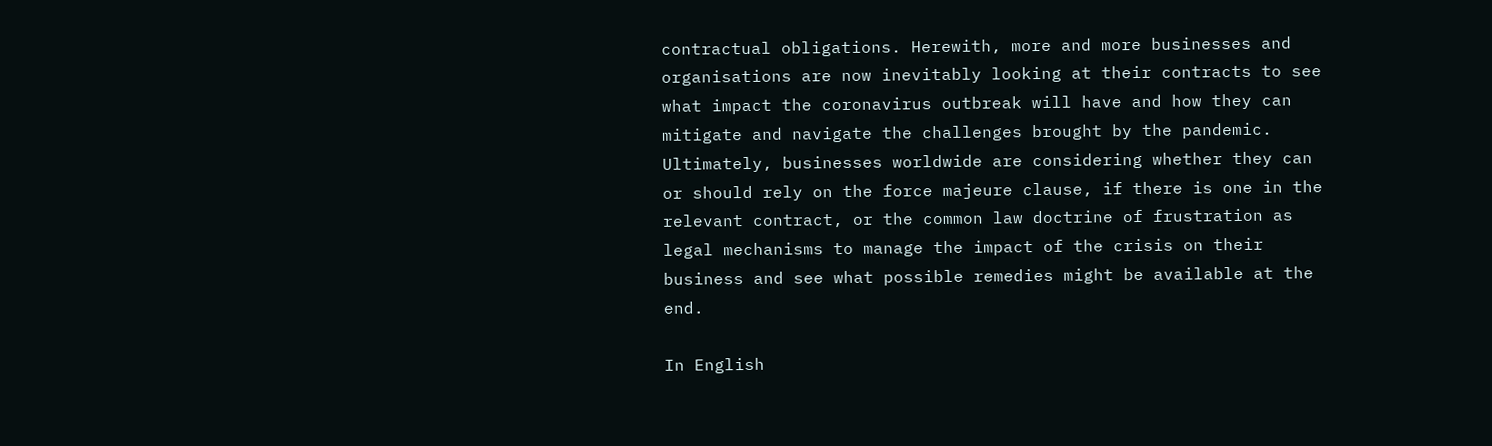contractual obligations. Herewith, more and more businesses and organisations are now inevitably looking at their contracts to see what impact the coronavirus outbreak will have and how they can mitigate and navigate the challenges brought by the pandemic. Ultimately, businesses worldwide are considering whether they can or should rely on the force majeure clause, if there is one in the relevant contract, or the common law doctrine of frustration as legal mechanisms to manage the impact of the crisis on their business and see what possible remedies might be available at the end.

In English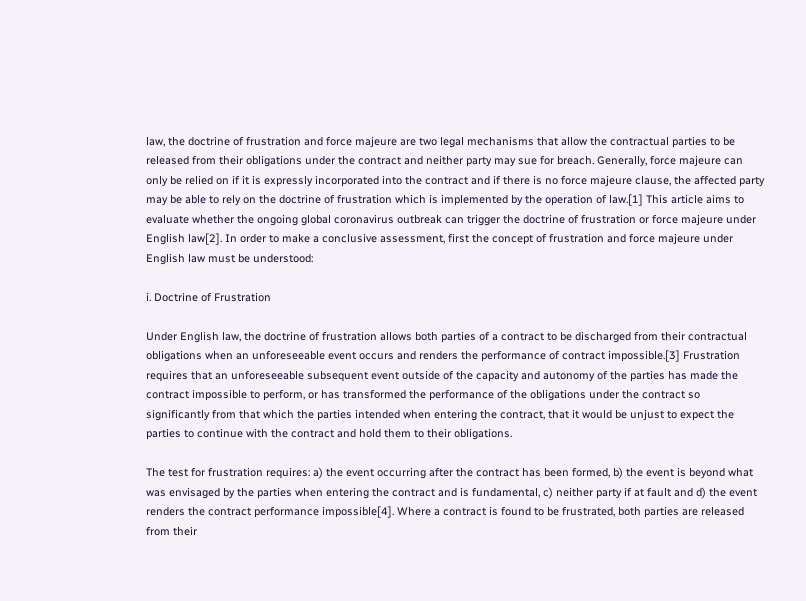law, the doctrine of frustration and force majeure are two legal mechanisms that allow the contractual parties to be released from their obligations under the contract and neither party may sue for breach. Generally, force majeure can only be relied on if it is expressly incorporated into the contract and if there is no force majeure clause, the affected party may be able to rely on the doctrine of frustration which is implemented by the operation of law.[1] This article aims to evaluate whether the ongoing global coronavirus outbreak can trigger the doctrine of frustration or force majeure under English law[2]. In order to make a conclusive assessment, first the concept of frustration and force majeure under English law must be understood:

i. Doctrine of Frustration

Under English law, the doctrine of frustration allows both parties of a contract to be discharged from their contractual obligations when an unforeseeable event occurs and renders the performance of contract impossible.[3] Frustration requires that an unforeseeable subsequent event outside of the capacity and autonomy of the parties has made the contract impossible to perform, or has transformed the performance of the obligations under the contract so significantly from that which the parties intended when entering the contract, that it would be unjust to expect the parties to continue with the contract and hold them to their obligations.

The test for frustration requires: a) the event occurring after the contract has been formed, b) the event is beyond what was envisaged by the parties when entering the contract and is fundamental, c) neither party if at fault and d) the event renders the contract performance impossible[4]. Where a contract is found to be frustrated, both parties are released from their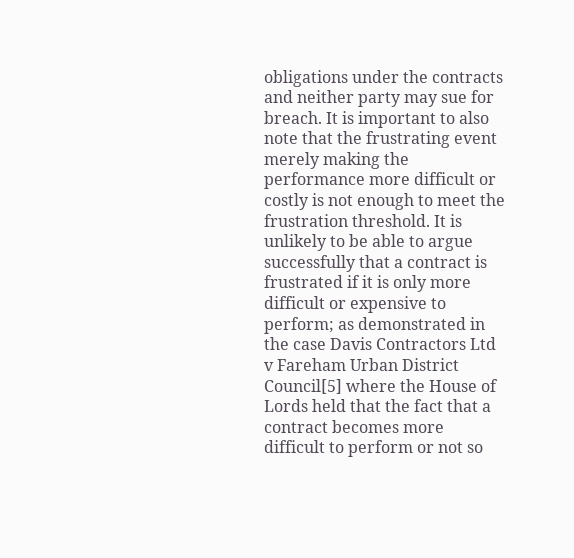obligations under the contracts and neither party may sue for breach. It is important to also note that the frustrating event merely making the performance more difficult or costly is not enough to meet the frustration threshold. It is unlikely to be able to argue successfully that a contract is frustrated if it is only more difficult or expensive to perform; as demonstrated in the case Davis Contractors Ltd v Fareham Urban District Council[5] where the House of Lords held that the fact that a contract becomes more difficult to perform or not so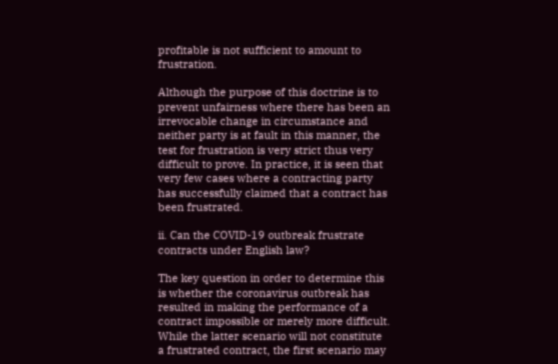profitable is not sufficient to amount to frustration.

Although the purpose of this doctrine is to prevent unfairness where there has been an irrevocable change in circumstance and neither party is at fault in this manner, the test for frustration is very strict thus very difficult to prove. In practice, it is seen that very few cases where a contracting party has successfully claimed that a contract has been frustrated.

ii. Can the COVID-19 outbreak frustrate contracts under English law?

The key question in order to determine this is whether the coronavirus outbreak has resulted in making the performance of a contract impossible or merely more difficult. While the latter scenario will not constitute a frustrated contract, the first scenario may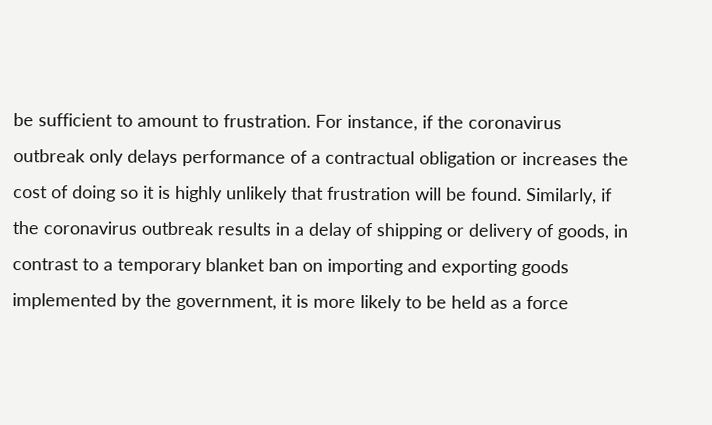be sufficient to amount to frustration. For instance, if the coronavirus outbreak only delays performance of a contractual obligation or increases the cost of doing so it is highly unlikely that frustration will be found. Similarly, if the coronavirus outbreak results in a delay of shipping or delivery of goods, in contrast to a temporary blanket ban on importing and exporting goods implemented by the government, it is more likely to be held as a force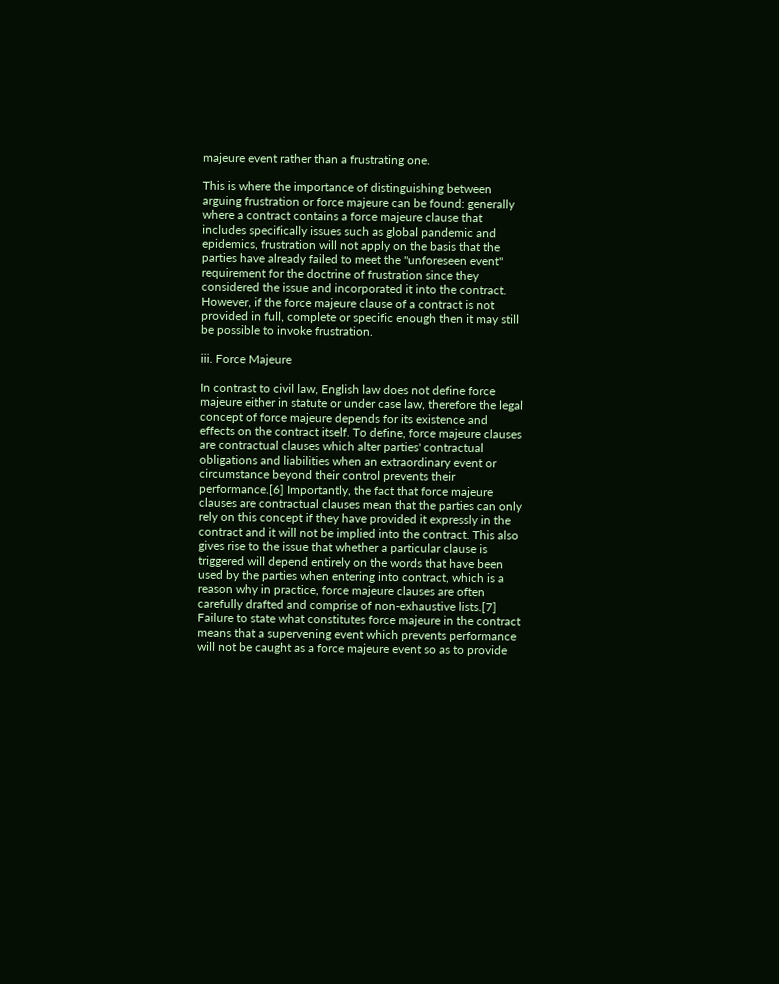majeure event rather than a frustrating one.

This is where the importance of distinguishing between arguing frustration or force majeure can be found: generally where a contract contains a force majeure clause that includes specifically issues such as global pandemic and epidemics, frustration will not apply on the basis that the parties have already failed to meet the "unforeseen event" requirement for the doctrine of frustration since they considered the issue and incorporated it into the contract. However, if the force majeure clause of a contract is not provided in full, complete or specific enough then it may still be possible to invoke frustration.

iii. Force Majeure

In contrast to civil law, English law does not define force majeure either in statute or under case law, therefore the legal concept of force majeure depends for its existence and effects on the contract itself. To define, force majeure clauses are contractual clauses which alter parties' contractual obligations and liabilities when an extraordinary event or circumstance beyond their control prevents their performance.[6] Importantly, the fact that force majeure clauses are contractual clauses mean that the parties can only rely on this concept if they have provided it expressly in the contract and it will not be implied into the contract. This also gives rise to the issue that whether a particular clause is triggered will depend entirely on the words that have been used by the parties when entering into contract, which is a reason why in practice, force majeure clauses are often carefully drafted and comprise of non-exhaustive lists.[7] Failure to state what constitutes force majeure in the contract means that a supervening event which prevents performance will not be caught as a force majeure event so as to provide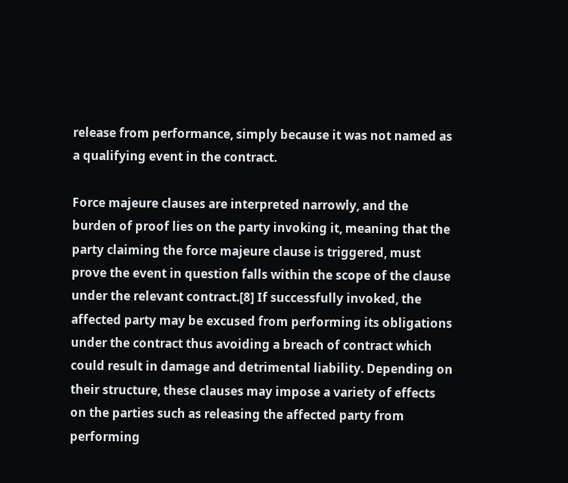release from performance, simply because it was not named as a qualifying event in the contract.

Force majeure clauses are interpreted narrowly, and the burden of proof lies on the party invoking it, meaning that the party claiming the force majeure clause is triggered, must prove the event in question falls within the scope of the clause under the relevant contract.[8] If successfully invoked, the affected party may be excused from performing its obligations under the contract thus avoiding a breach of contract which could result in damage and detrimental liability. Depending on their structure, these clauses may impose a variety of effects on the parties such as releasing the affected party from performing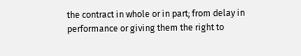the contract in whole or in part; from delay in performance or giving them the right to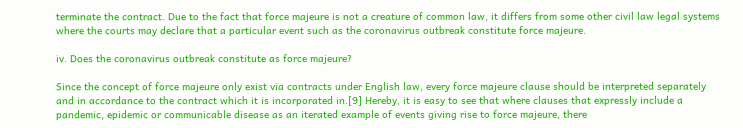terminate the contract. Due to the fact that force majeure is not a creature of common law, it differs from some other civil law legal systems where the courts may declare that a particular event such as the coronavirus outbreak constitute force majeure.

iv. Does the coronavirus outbreak constitute as force majeure?

Since the concept of force majeure only exist via contracts under English law, every force majeure clause should be interpreted separately and in accordance to the contract which it is incorporated in.[9] Hereby, it is easy to see that where clauses that expressly include a pandemic, epidemic or communicable disease as an iterated example of events giving rise to force majeure, there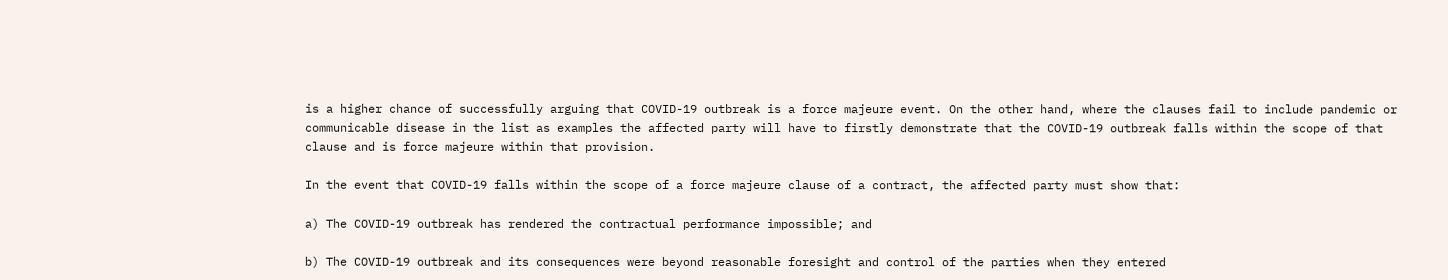is a higher chance of successfully arguing that COVID-19 outbreak is a force majeure event. On the other hand, where the clauses fail to include pandemic or communicable disease in the list as examples the affected party will have to firstly demonstrate that the COVID-19 outbreak falls within the scope of that clause and is force majeure within that provision.

In the event that COVID-19 falls within the scope of a force majeure clause of a contract, the affected party must show that:

a) The COVID-19 outbreak has rendered the contractual performance impossible; and

b) The COVID-19 outbreak and its consequences were beyond reasonable foresight and control of the parties when they entered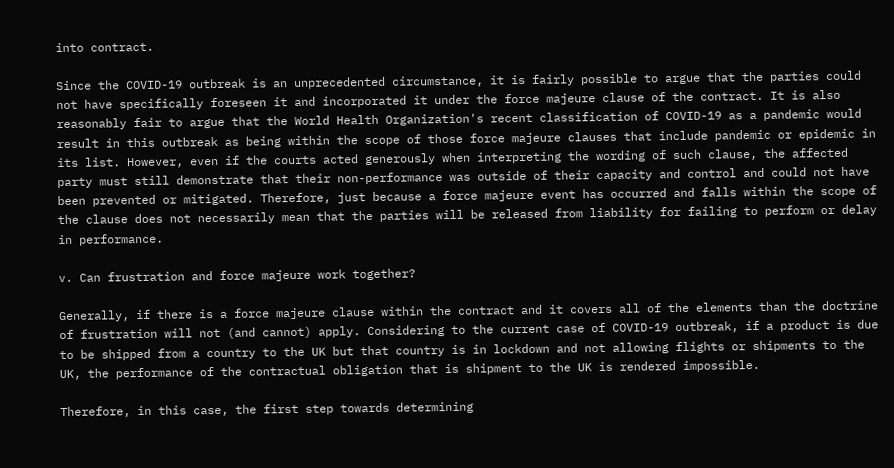into contract.

Since the COVID-19 outbreak is an unprecedented circumstance, it is fairly possible to argue that the parties could not have specifically foreseen it and incorporated it under the force majeure clause of the contract. It is also reasonably fair to argue that the World Health Organization's recent classification of COVID-19 as a pandemic would result in this outbreak as being within the scope of those force majeure clauses that include pandemic or epidemic in its list. However, even if the courts acted generously when interpreting the wording of such clause, the affected party must still demonstrate that their non-performance was outside of their capacity and control and could not have been prevented or mitigated. Therefore, just because a force majeure event has occurred and falls within the scope of the clause does not necessarily mean that the parties will be released from liability for failing to perform or delay in performance.

v. Can frustration and force majeure work together?

Generally, if there is a force majeure clause within the contract and it covers all of the elements than the doctrine of frustration will not (and cannot) apply. Considering to the current case of COVID-19 outbreak, if a product is due to be shipped from a country to the UK but that country is in lockdown and not allowing flights or shipments to the UK, the performance of the contractual obligation that is shipment to the UK is rendered impossible.

Therefore, in this case, the first step towards determining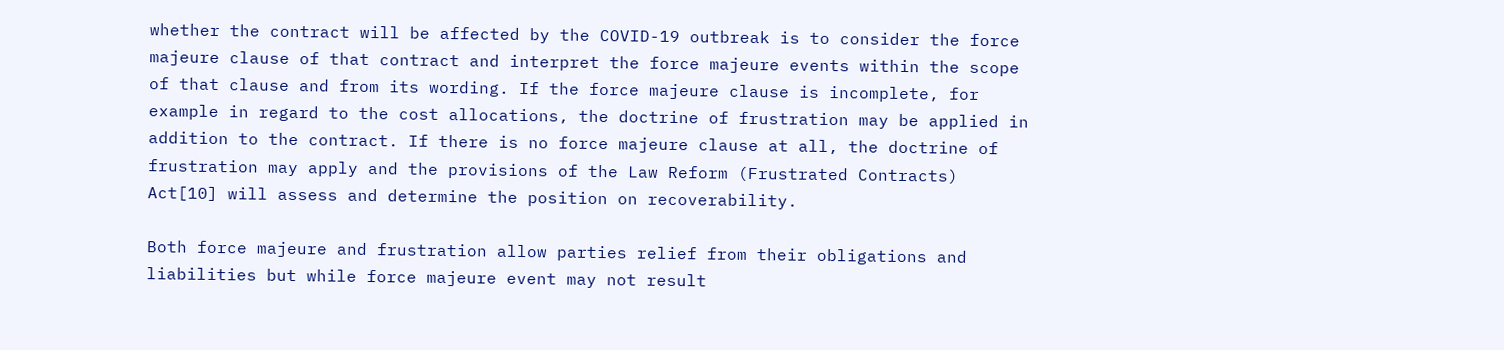whether the contract will be affected by the COVID-19 outbreak is to consider the force majeure clause of that contract and interpret the force majeure events within the scope of that clause and from its wording. If the force majeure clause is incomplete, for example in regard to the cost allocations, the doctrine of frustration may be applied in addition to the contract. If there is no force majeure clause at all, the doctrine of frustration may apply and the provisions of the Law Reform (Frustrated Contracts) Act[10] will assess and determine the position on recoverability.

Both force majeure and frustration allow parties relief from their obligations and liabilities but while force majeure event may not result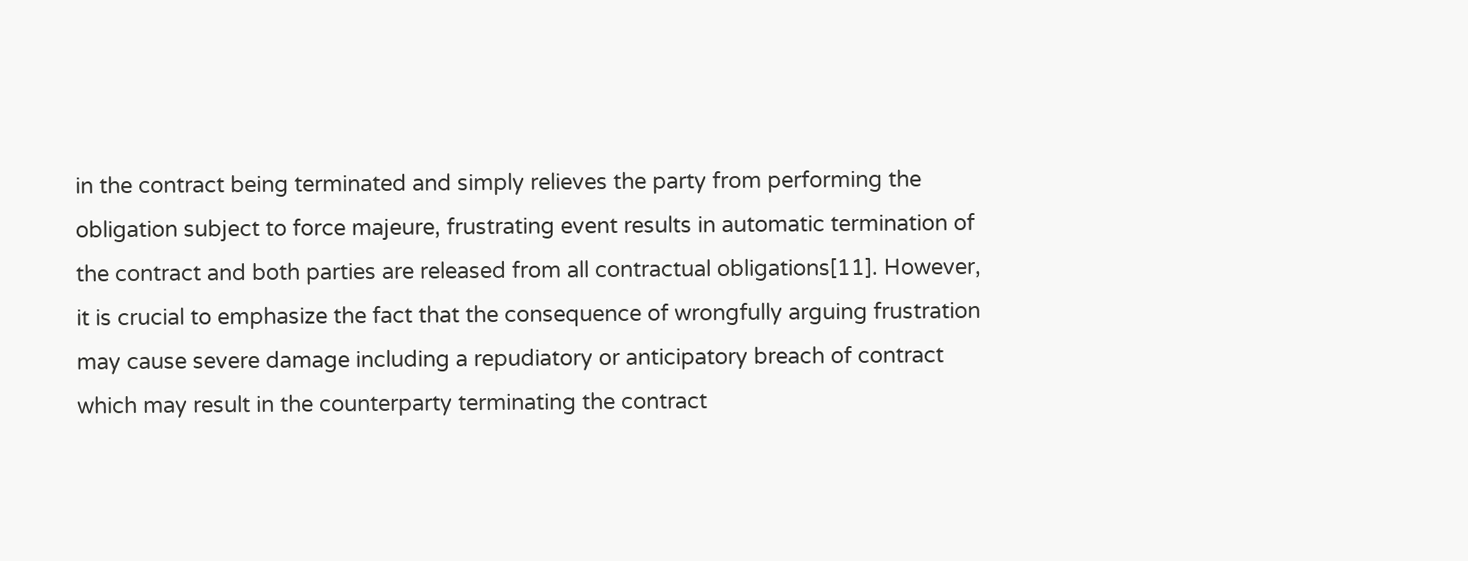in the contract being terminated and simply relieves the party from performing the obligation subject to force majeure, frustrating event results in automatic termination of the contract and both parties are released from all contractual obligations[11]. However, it is crucial to emphasize the fact that the consequence of wrongfully arguing frustration may cause severe damage including a repudiatory or anticipatory breach of contract which may result in the counterparty terminating the contract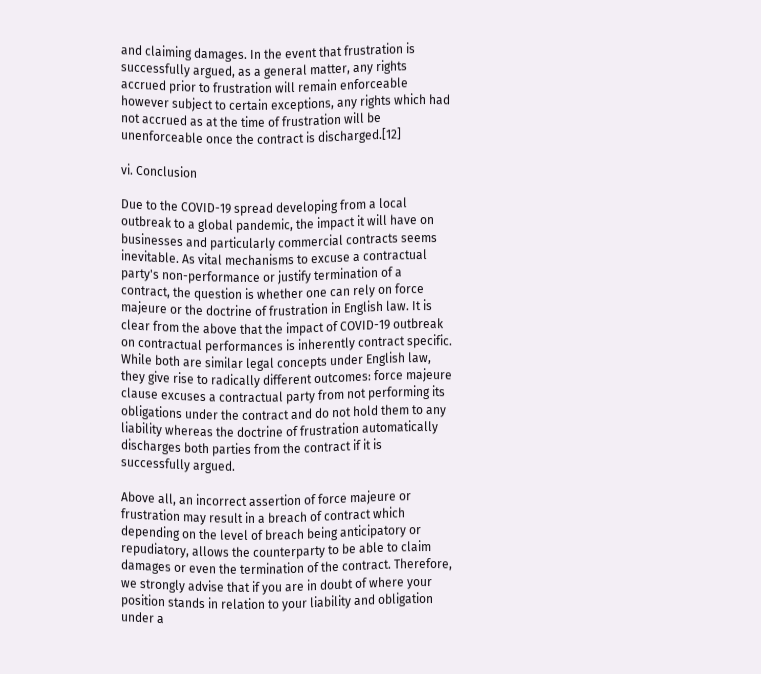and claiming damages. In the event that frustration is successfully argued, as a general matter, any rights accrued prior to frustration will remain enforceable however subject to certain exceptions, any rights which had not accrued as at the time of frustration will be unenforceable once the contract is discharged.[12]

vi. Conclusion

Due to the COVID-19 spread developing from a local outbreak to a global pandemic, the impact it will have on businesses and particularly commercial contracts seems inevitable. As vital mechanisms to excuse a contractual party's non-performance or justify termination of a contract, the question is whether one can rely on force majeure or the doctrine of frustration in English law. It is clear from the above that the impact of COVID-19 outbreak on contractual performances is inherently contract specific. While both are similar legal concepts under English law, they give rise to radically different outcomes: force majeure clause excuses a contractual party from not performing its obligations under the contract and do not hold them to any liability whereas the doctrine of frustration automatically discharges both parties from the contract if it is successfully argued.

Above all, an incorrect assertion of force majeure or frustration may result in a breach of contract which depending on the level of breach being anticipatory or repudiatory, allows the counterparty to be able to claim damages or even the termination of the contract. Therefore, we strongly advise that if you are in doubt of where your position stands in relation to your liability and obligation under a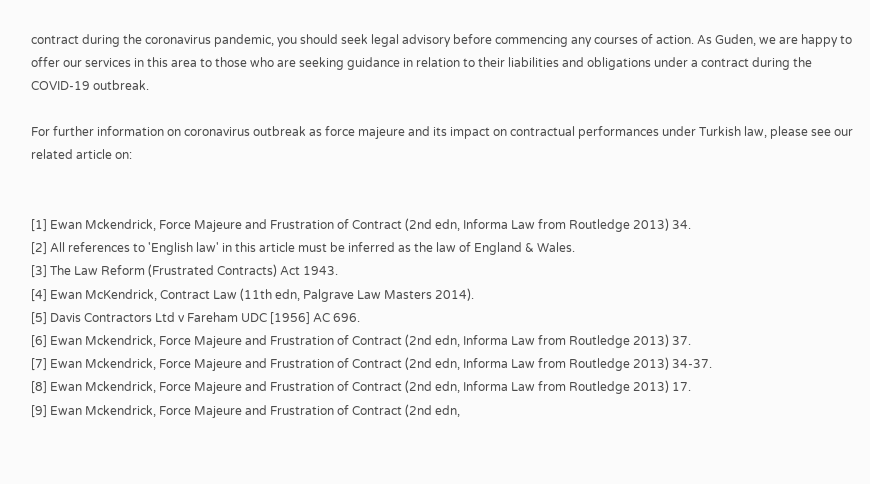contract during the coronavirus pandemic, you should seek legal advisory before commencing any courses of action. As Guden, we are happy to offer our services in this area to those who are seeking guidance in relation to their liabilities and obligations under a contract during the COVID-19 outbreak.

For further information on coronavirus outbreak as force majeure and its impact on contractual performances under Turkish law, please see our related article on:


[1] Ewan Mckendrick, Force Majeure and Frustration of Contract (2nd edn, Informa Law from Routledge 2013) 34.
[2] All references to 'English law' in this article must be inferred as the law of England & Wales.
[3] The Law Reform (Frustrated Contracts) Act 1943.
[4] Ewan McKendrick, Contract Law (11th edn, Palgrave Law Masters 2014).
[5] Davis Contractors Ltd v Fareham UDC [1956] AC 696.
[6] Ewan Mckendrick, Force Majeure and Frustration of Contract (2nd edn, Informa Law from Routledge 2013) 37.
[7] Ewan Mckendrick, Force Majeure and Frustration of Contract (2nd edn, Informa Law from Routledge 2013) 34-37.
[8] Ewan Mckendrick, Force Majeure and Frustration of Contract (2nd edn, Informa Law from Routledge 2013) 17.
[9] Ewan Mckendrick, Force Majeure and Frustration of Contract (2nd edn,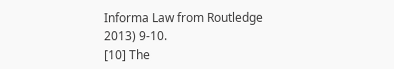Informa Law from Routledge 2013) 9-10.
[10] The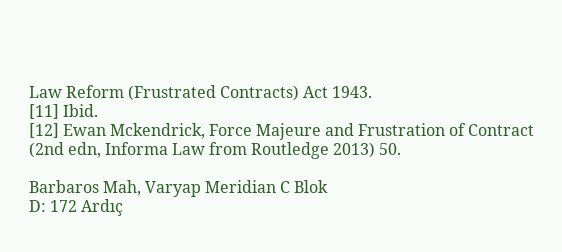Law Reform (Frustrated Contracts) Act 1943.
[11] Ibid.
[12] Ewan Mckendrick, Force Majeure and Frustration of Contract (2nd edn, Informa Law from Routledge 2013) 50.

Barbaros Mah, Varyap Meridian C Blok
D: 172 Ardıç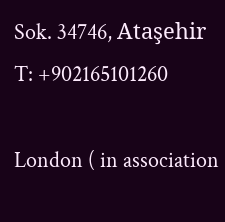Sok. 34746, Ataşehir
T: +902165101260

London ( in association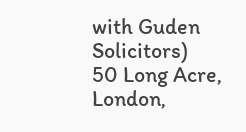with Guden Solicitors)
50 Long Acre, London,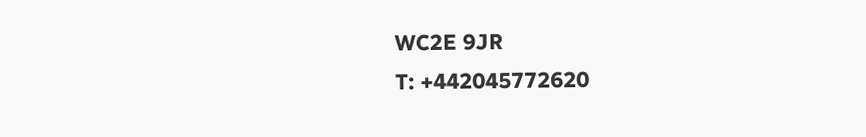WC2E 9JR
T: +442045772620